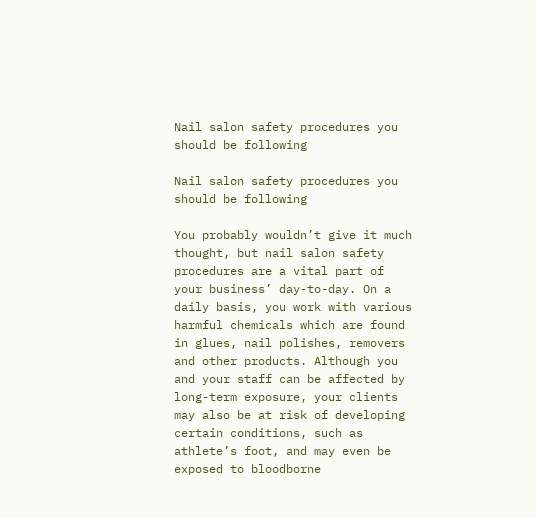Nail salon safety procedures you should be following

Nail salon safety procedures you should be following

You probably wouldn’t give it much thought, but nail salon safety procedures are a vital part of your business’ day-to-day. On a daily basis, you work with various harmful chemicals which are found in glues, nail polishes, removers and other products. Although you and your staff can be affected by long-term exposure, your clients may also be at risk of developing certain conditions, such as athlete’s foot, and may even be exposed to bloodborne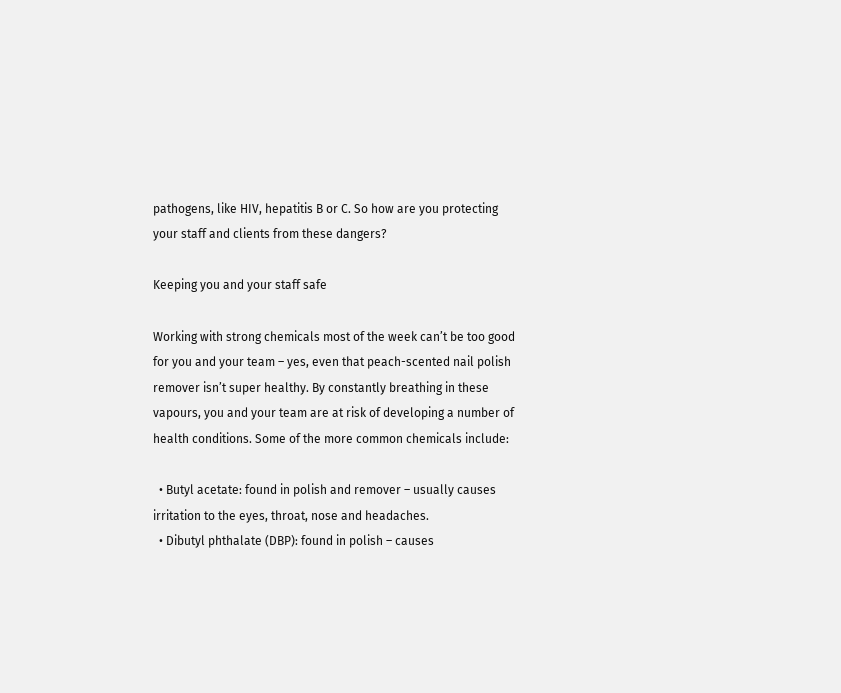pathogens, like HIV, hepatitis B or C. So how are you protecting your staff and clients from these dangers?

Keeping you and your staff safe

Working with strong chemicals most of the week can’t be too good for you and your team – yes, even that peach-scented nail polish remover isn’t super healthy. By constantly breathing in these vapours, you and your team are at risk of developing a number of health conditions. Some of the more common chemicals include:

  • Butyl acetate: found in polish and remover – usually causes irritation to the eyes, throat, nose and headaches.
  • Dibutyl phthalate (DBP): found in polish – causes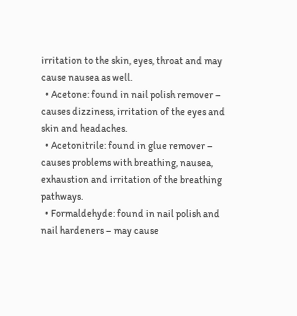irritation to the skin, eyes, throat and may cause nausea as well.
  • Acetone: found in nail polish remover – causes dizziness, irritation of the eyes and skin and headaches.
  • Acetonitrile: found in glue remover – causes problems with breathing, nausea, exhaustion and irritation of the breathing pathways.
  • Formaldehyde: found in nail polish and nail hardeners – may cause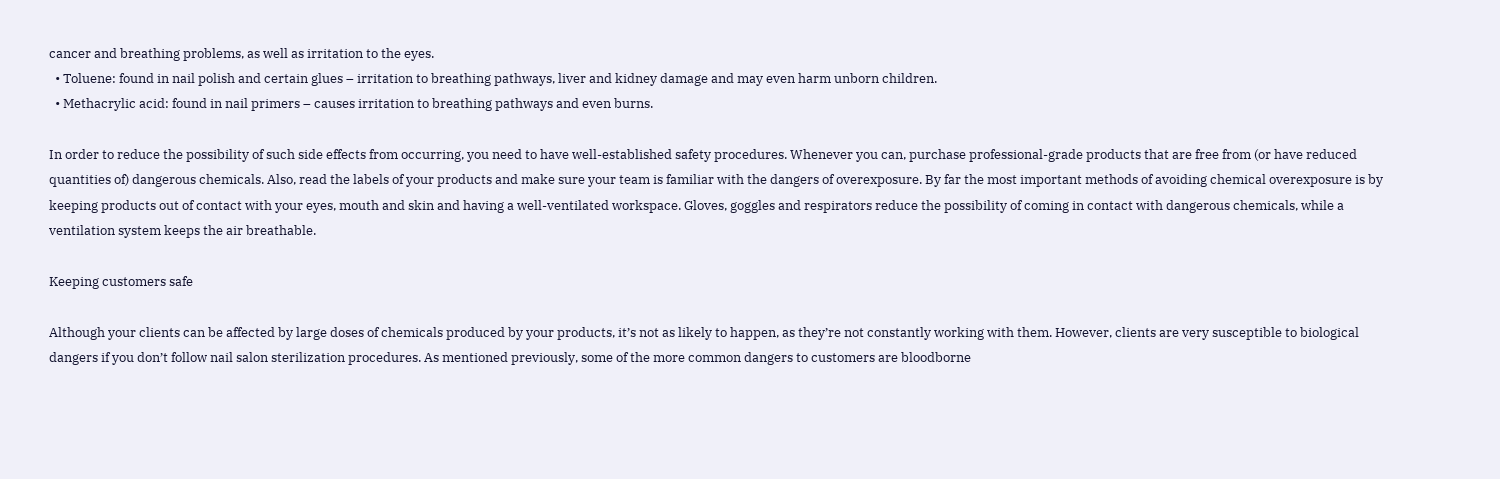cancer and breathing problems, as well as irritation to the eyes.
  • Toluene: found in nail polish and certain glues – irritation to breathing pathways, liver and kidney damage and may even harm unborn children.
  • Methacrylic acid: found in nail primers – causes irritation to breathing pathways and even burns.

In order to reduce the possibility of such side effects from occurring, you need to have well-established safety procedures. Whenever you can, purchase professional-grade products that are free from (or have reduced quantities of) dangerous chemicals. Also, read the labels of your products and make sure your team is familiar with the dangers of overexposure. By far the most important methods of avoiding chemical overexposure is by keeping products out of contact with your eyes, mouth and skin and having a well-ventilated workspace. Gloves, goggles and respirators reduce the possibility of coming in contact with dangerous chemicals, while a ventilation system keeps the air breathable.

Keeping customers safe

Although your clients can be affected by large doses of chemicals produced by your products, it’s not as likely to happen, as they’re not constantly working with them. However, clients are very susceptible to biological dangers if you don’t follow nail salon sterilization procedures. As mentioned previously, some of the more common dangers to customers are bloodborne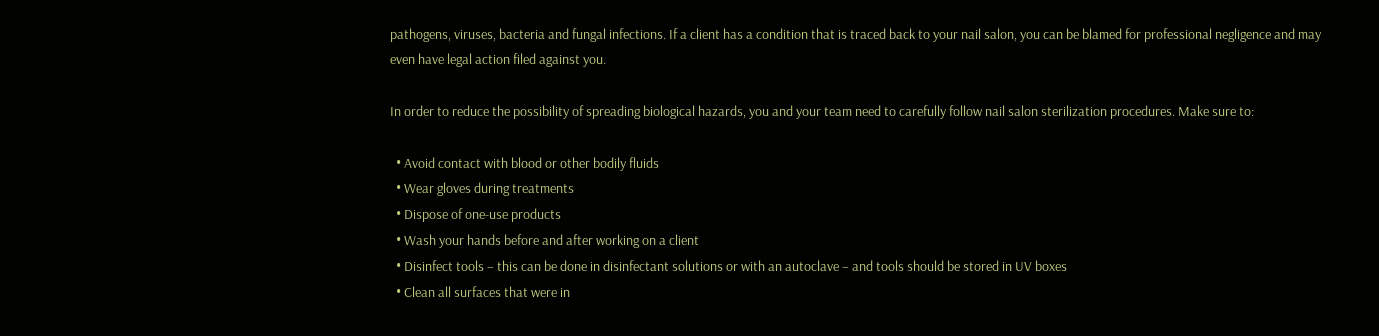pathogens, viruses, bacteria and fungal infections. If a client has a condition that is traced back to your nail salon, you can be blamed for professional negligence and may even have legal action filed against you.

In order to reduce the possibility of spreading biological hazards, you and your team need to carefully follow nail salon sterilization procedures. Make sure to:

  • Avoid contact with blood or other bodily fluids
  • Wear gloves during treatments
  • Dispose of one-use products
  • Wash your hands before and after working on a client
  • Disinfect tools – this can be done in disinfectant solutions or with an autoclave – and tools should be stored in UV boxes
  • Clean all surfaces that were in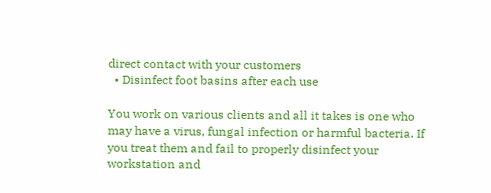direct contact with your customers
  • Disinfect foot basins after each use

You work on various clients and all it takes is one who may have a virus, fungal infection or harmful bacteria. If you treat them and fail to properly disinfect your workstation and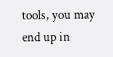tools, you may end up in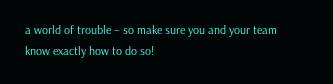a world of trouble – so make sure you and your team know exactly how to do so!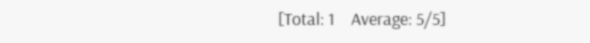[Total: 1    Average: 5/5]